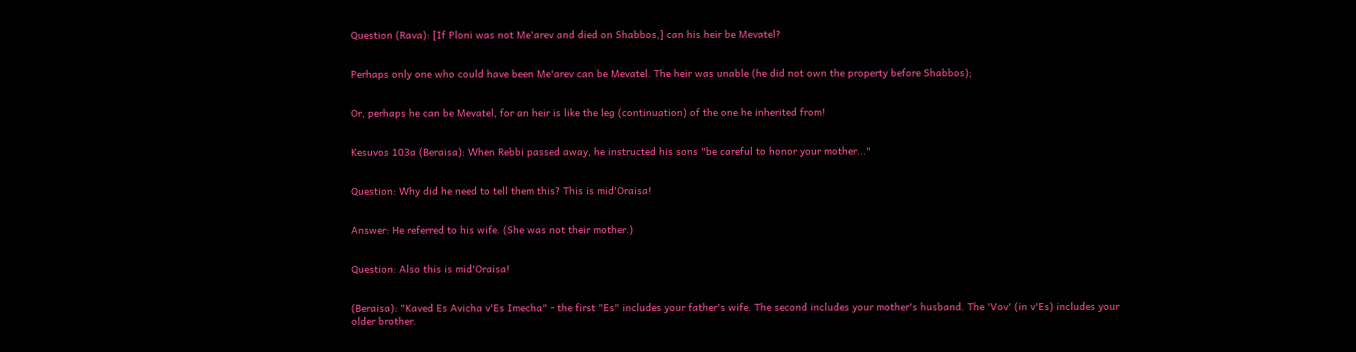Question (Rava): [If Ploni was not Me'arev and died on Shabbos,] can his heir be Mevatel?


Perhaps only one who could have been Me'arev can be Mevatel. The heir was unable (he did not own the property before Shabbos);


Or, perhaps he can be Mevatel, for an heir is like the leg (continuation) of the one he inherited from!


Kesuvos 103a (Beraisa): When Rebbi passed away, he instructed his sons "be careful to honor your mother..."


Question: Why did he need to tell them this? This is mid'Oraisa!


Answer: He referred to his wife. (She was not their mother.)


Question: Also this is mid'Oraisa!


(Beraisa): "Kaved Es Avicha v'Es Imecha" - the first "Es" includes your father's wife. The second includes your mother's husband. The 'Vov' (in v'Es) includes your older brother.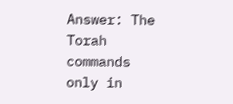Answer: The Torah commands only in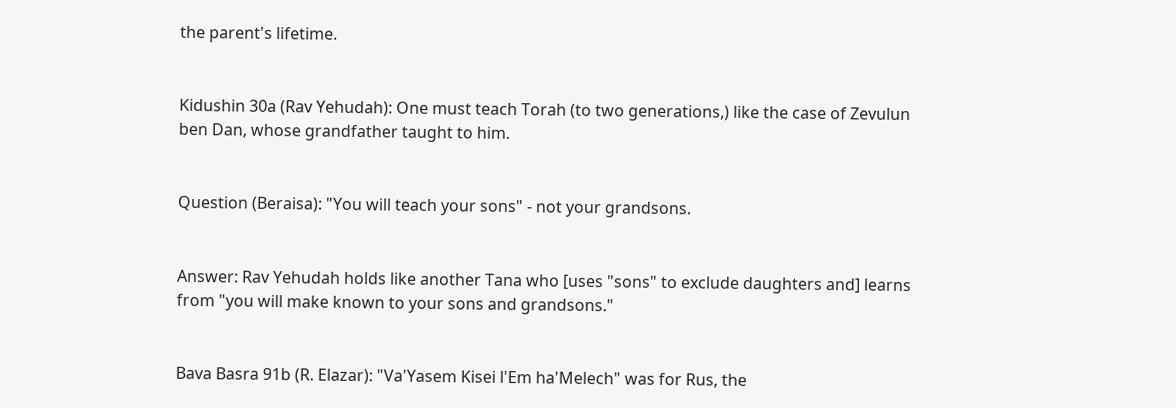the parent's lifetime.


Kidushin 30a (Rav Yehudah): One must teach Torah (to two generations,) like the case of Zevulun ben Dan, whose grandfather taught to him.


Question (Beraisa): "You will teach your sons" - not your grandsons.


Answer: Rav Yehudah holds like another Tana who [uses "sons" to exclude daughters and] learns from "you will make known to your sons and grandsons."


Bava Basra 91b (R. Elazar): "Va'Yasem Kisei l'Em ha'Melech" was for Rus, the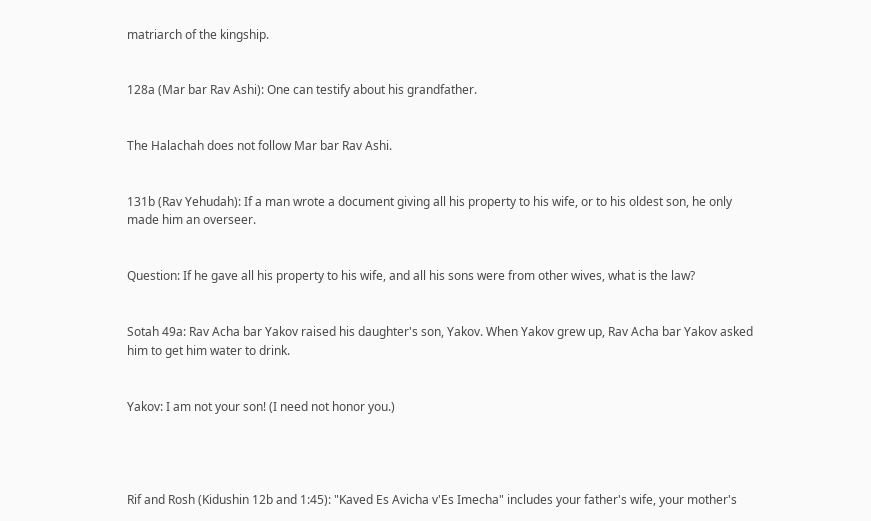matriarch of the kingship.


128a (Mar bar Rav Ashi): One can testify about his grandfather.


The Halachah does not follow Mar bar Rav Ashi.


131b (Rav Yehudah): If a man wrote a document giving all his property to his wife, or to his oldest son, he only made him an overseer.


Question: If he gave all his property to his wife, and all his sons were from other wives, what is the law?


Sotah 49a: Rav Acha bar Yakov raised his daughter's son, Yakov. When Yakov grew up, Rav Acha bar Yakov asked him to get him water to drink.


Yakov: I am not your son! (I need not honor you.)




Rif and Rosh (Kidushin 12b and 1:45): "Kaved Es Avicha v'Es Imecha" includes your father's wife, your mother's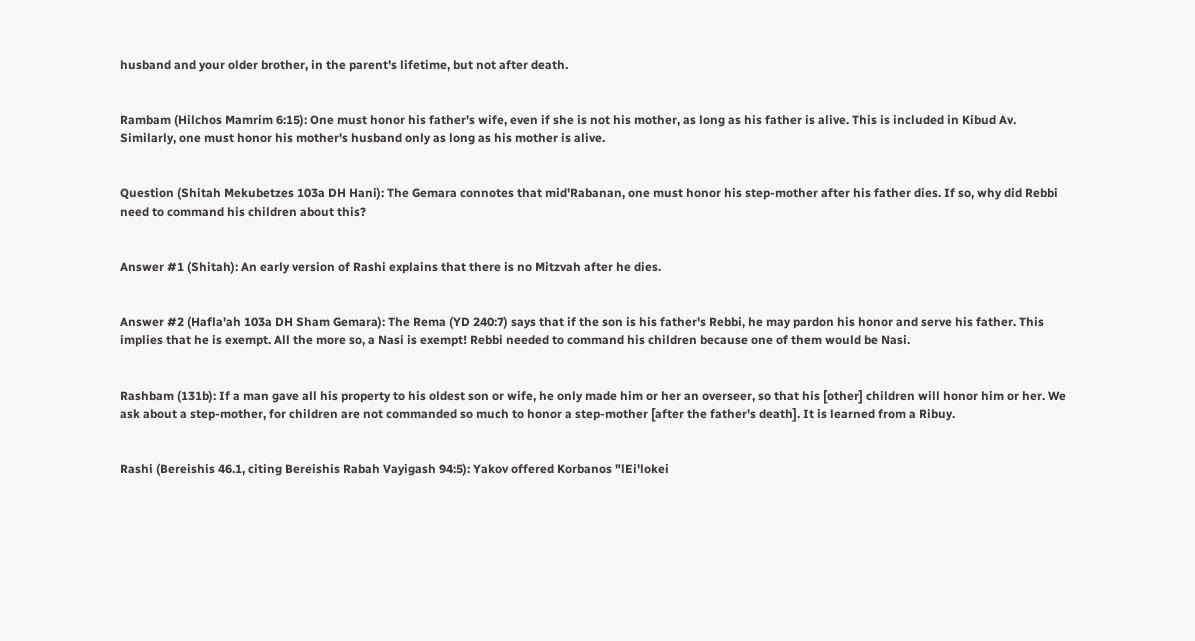husband and your older brother, in the parent's lifetime, but not after death.


Rambam (Hilchos Mamrim 6:15): One must honor his father's wife, even if she is not his mother, as long as his father is alive. This is included in Kibud Av. Similarly, one must honor his mother's husband only as long as his mother is alive.


Question (Shitah Mekubetzes 103a DH Hani): The Gemara connotes that mid'Rabanan, one must honor his step-mother after his father dies. If so, why did Rebbi need to command his children about this?


Answer #1 (Shitah): An early version of Rashi explains that there is no Mitzvah after he dies.


Answer #2 (Hafla'ah 103a DH Sham Gemara): The Rema (YD 240:7) says that if the son is his father's Rebbi, he may pardon his honor and serve his father. This implies that he is exempt. All the more so, a Nasi is exempt! Rebbi needed to command his children because one of them would be Nasi.


Rashbam (131b): If a man gave all his property to his oldest son or wife, he only made him or her an overseer, so that his [other] children will honor him or her. We ask about a step-mother, for children are not commanded so much to honor a step-mother [after the father's death]. It is learned from a Ribuy.


Rashi (Bereishis 46.1, citing Bereishis Rabah Vayigash 94:5): Yakov offered Korbanos "lEi'lokei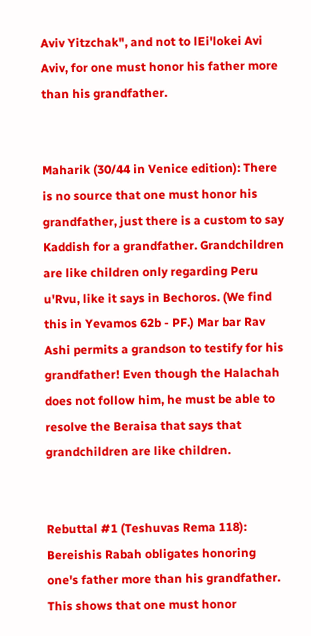Aviv Yitzchak", and not to lEi'lokei Avi Aviv, for one must honor his father more than his grandfather.


Maharik (30/44 in Venice edition): There is no source that one must honor his grandfather, just there is a custom to say Kaddish for a grandfather. Grandchildren are like children only regarding Peru u'Rvu, like it says in Bechoros. (We find this in Yevamos 62b - PF.) Mar bar Rav Ashi permits a grandson to testify for his grandfather! Even though the Halachah does not follow him, he must be able to resolve the Beraisa that says that grandchildren are like children.


Rebuttal #1 (Teshuvas Rema 118): Bereishis Rabah obligates honoring one's father more than his grandfather. This shows that one must honor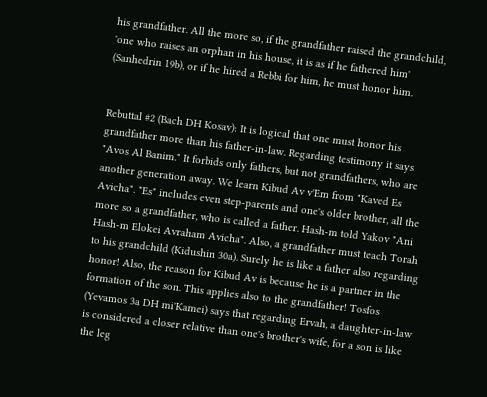his grandfather. All the more so, if the grandfather raised the grandchild, 'one who raises an orphan in his house, it is as if he fathered him' (Sanhedrin 19b), or if he hired a Rebbi for him, he must honor him.


Rebuttal #2 (Bach DH Kosav): It is logical that one must honor his grandfather more than his father-in-law. Regarding testimony it says "Avos Al Banim." It forbids only fathers, but not grandfathers, who are another generation away. We learn Kibud Av v'Em from "Kaved Es Avicha". "Es" includes even step-parents and one's older brother, all the more so a grandfather, who is called a father. Hash-m told Yakov "Ani Hash-m Elokei Avraham Avicha". Also, a grandfather must teach Torah to his grandchild (Kidushin 30a). Surely he is like a father also regarding honor! Also, the reason for Kibud Av is because he is a partner in the formation of the son. This applies also to the grandfather! Tosfos (Yevamos 3a DH mi'Kamei) says that regarding Ervah, a daughter-in-law is considered a closer relative than one's brother's wife, for a son is like the leg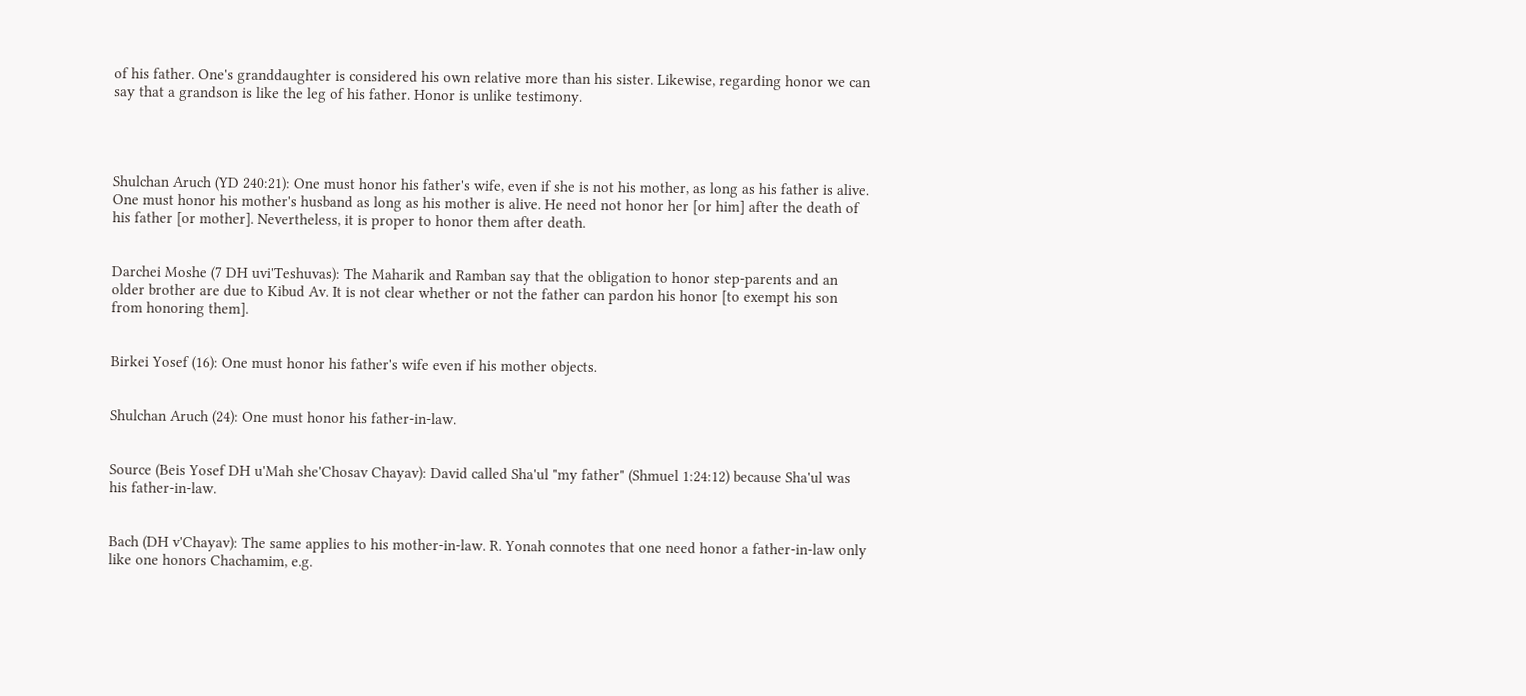of his father. One's granddaughter is considered his own relative more than his sister. Likewise, regarding honor we can say that a grandson is like the leg of his father. Honor is unlike testimony.




Shulchan Aruch (YD 240:21): One must honor his father's wife, even if she is not his mother, as long as his father is alive. One must honor his mother's husband as long as his mother is alive. He need not honor her [or him] after the death of his father [or mother]. Nevertheless, it is proper to honor them after death.


Darchei Moshe (7 DH uvi'Teshuvas): The Maharik and Ramban say that the obligation to honor step-parents and an older brother are due to Kibud Av. It is not clear whether or not the father can pardon his honor [to exempt his son from honoring them].


Birkei Yosef (16): One must honor his father's wife even if his mother objects.


Shulchan Aruch (24): One must honor his father-in-law.


Source (Beis Yosef DH u'Mah she'Chosav Chayav): David called Sha'ul "my father" (Shmuel 1:24:12) because Sha'ul was his father-in-law.


Bach (DH v'Chayav): The same applies to his mother-in-law. R. Yonah connotes that one need honor a father-in-law only like one honors Chachamim, e.g.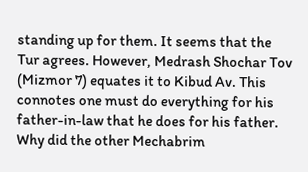standing up for them. It seems that the Tur agrees. However, Medrash Shochar Tov (Mizmor 7) equates it to Kibud Av. This connotes one must do everything for his father-in-law that he does for his father. Why did the other Mechabrim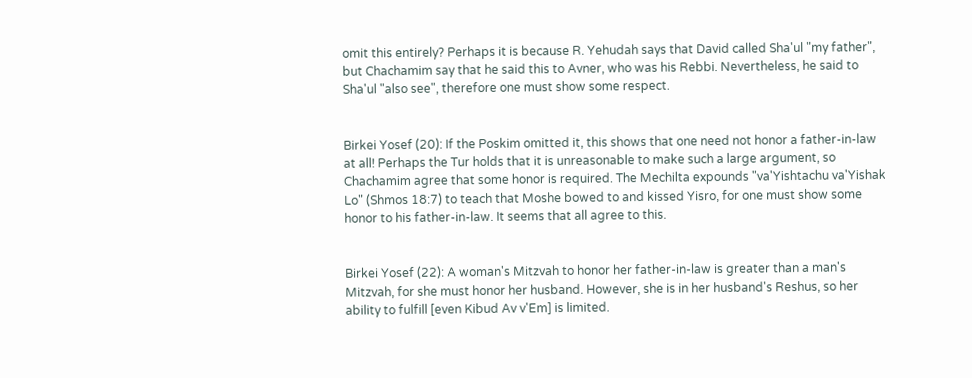omit this entirely? Perhaps it is because R. Yehudah says that David called Sha'ul "my father", but Chachamim say that he said this to Avner, who was his Rebbi. Nevertheless, he said to Sha'ul "also see", therefore one must show some respect.


Birkei Yosef (20): If the Poskim omitted it, this shows that one need not honor a father-in-law at all! Perhaps the Tur holds that it is unreasonable to make such a large argument, so Chachamim agree that some honor is required. The Mechilta expounds "va'Yishtachu va'Yishak Lo" (Shmos 18:7) to teach that Moshe bowed to and kissed Yisro, for one must show some honor to his father-in-law. It seems that all agree to this.


Birkei Yosef (22): A woman's Mitzvah to honor her father-in-law is greater than a man's Mitzvah, for she must honor her husband. However, she is in her husband's Reshus, so her ability to fulfill [even Kibud Av v'Em] is limited.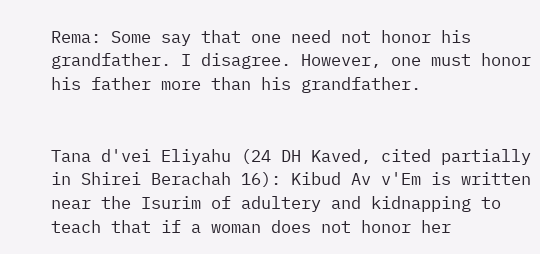Rema: Some say that one need not honor his grandfather. I disagree. However, one must honor his father more than his grandfather.


Tana d'vei Eliyahu (24 DH Kaved, cited partially in Shirei Berachah 16): Kibud Av v'Em is written near the Isurim of adultery and kidnapping to teach that if a woman does not honor her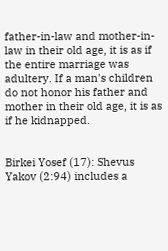father-in-law and mother-in-law in their old age, it is as if the entire marriage was adultery. If a man's children do not honor his father and mother in their old age, it is as if he kidnapped.


Birkei Yosef (17): Shevus Yakov (2:94) includes a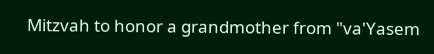Mitzvah to honor a grandmother from "va'Yasem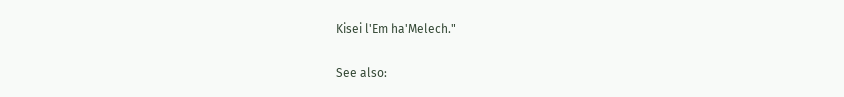Kisei l'Em ha'Melech."

See also: